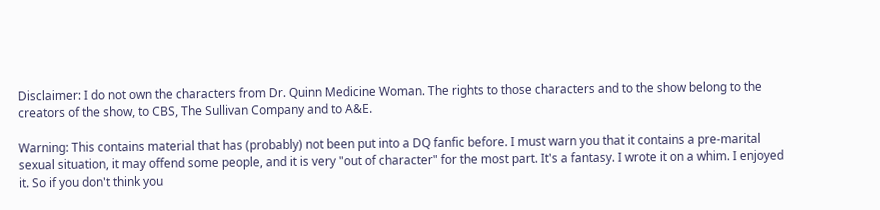Disclaimer: I do not own the characters from Dr. Quinn Medicine Woman. The rights to those characters and to the show belong to the creators of the show, to CBS, The Sullivan Company and to A&E.

Warning: This contains material that has (probably) not been put into a DQ fanfic before. I must warn you that it contains a pre-marital sexual situation, it may offend some people, and it is very "out of character" for the most part. It's a fantasy. I wrote it on a whim. I enjoyed it. So if you don't think you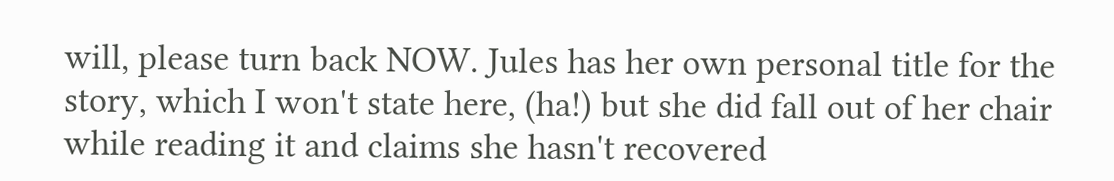will, please turn back NOW. Jules has her own personal title for the story, which I won't state here, (ha!) but she did fall out of her chair while reading it and claims she hasn't recovered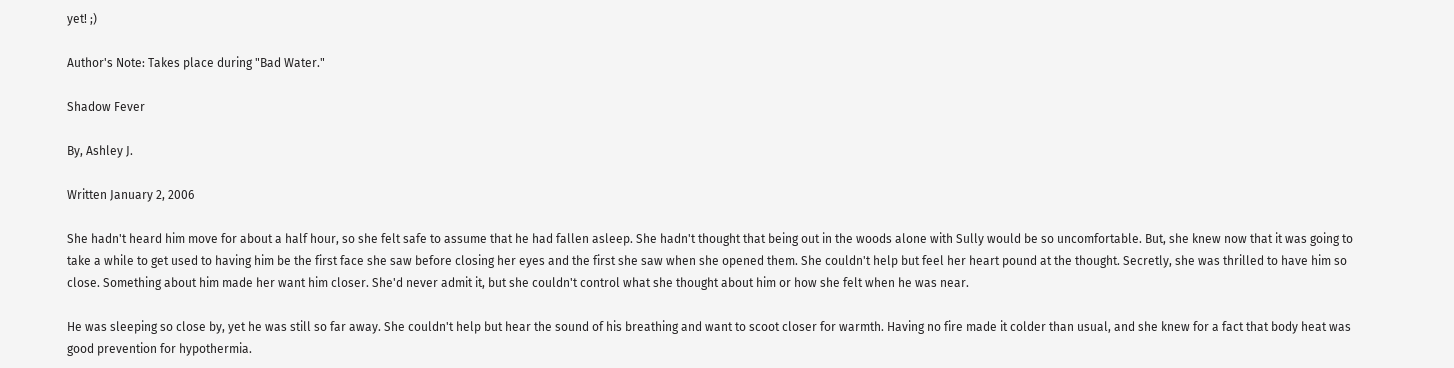yet! ;)

Author's Note: Takes place during "Bad Water."

Shadow Fever

By, Ashley J.

Written January 2, 2006

She hadn't heard him move for about a half hour, so she felt safe to assume that he had fallen asleep. She hadn't thought that being out in the woods alone with Sully would be so uncomfortable. But, she knew now that it was going to take a while to get used to having him be the first face she saw before closing her eyes and the first she saw when she opened them. She couldn't help but feel her heart pound at the thought. Secretly, she was thrilled to have him so close. Something about him made her want him closer. She'd never admit it, but she couldn't control what she thought about him or how she felt when he was near.

He was sleeping so close by, yet he was still so far away. She couldn't help but hear the sound of his breathing and want to scoot closer for warmth. Having no fire made it colder than usual, and she knew for a fact that body heat was good prevention for hypothermia.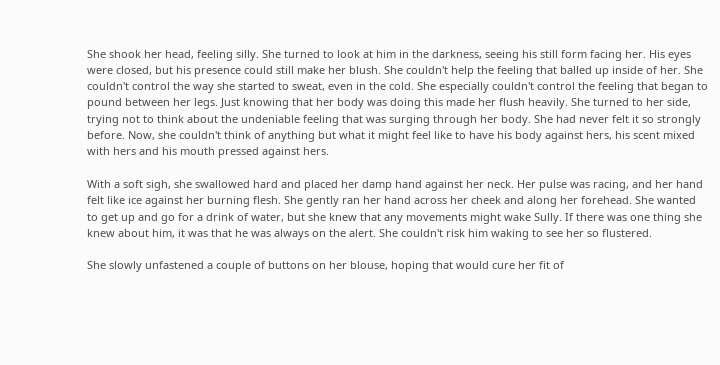She shook her head, feeling silly. She turned to look at him in the darkness, seeing his still form facing her. His eyes were closed, but his presence could still make her blush. She couldn't help the feeling that balled up inside of her. She couldn't control the way she started to sweat, even in the cold. She especially couldn't control the feeling that began to pound between her legs. Just knowing that her body was doing this made her flush heavily. She turned to her side, trying not to think about the undeniable feeling that was surging through her body. She had never felt it so strongly before. Now, she couldn't think of anything but what it might feel like to have his body against hers, his scent mixed with hers and his mouth pressed against hers.

With a soft sigh, she swallowed hard and placed her damp hand against her neck. Her pulse was racing, and her hand felt like ice against her burning flesh. She gently ran her hand across her cheek and along her forehead. She wanted to get up and go for a drink of water, but she knew that any movements might wake Sully. If there was one thing she knew about him, it was that he was always on the alert. She couldn't risk him waking to see her so flustered.

She slowly unfastened a couple of buttons on her blouse, hoping that would cure her fit of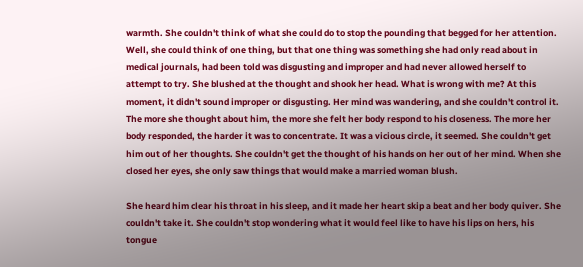warmth. She couldn't think of what she could do to stop the pounding that begged for her attention. Well, she could think of one thing, but that one thing was something she had only read about in medical journals, had been told was disgusting and improper and had never allowed herself to attempt to try. She blushed at the thought and shook her head. What is wrong with me? At this moment, it didn't sound improper or disgusting. Her mind was wandering, and she couldn't control it. The more she thought about him, the more she felt her body respond to his closeness. The more her body responded, the harder it was to concentrate. It was a vicious circle, it seemed. She couldn't get him out of her thoughts. She couldn't get the thought of his hands on her out of her mind. When she closed her eyes, she only saw things that would make a married woman blush.

She heard him clear his throat in his sleep, and it made her heart skip a beat and her body quiver. She couldn't take it. She couldn't stop wondering what it would feel like to have his lips on hers, his tongue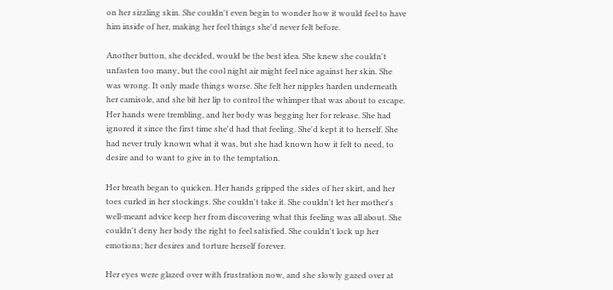on her sizzling skin. She couldn't even begin to wonder how it would feel to have him inside of her, making her feel things she'd never felt before.

Another button, she decided, would be the best idea. She knew she couldn't unfasten too many, but the cool night air might feel nice against her skin. She was wrong. It only made things worse. She felt her nipples harden underneath her camisole, and she bit her lip to control the whimper that was about to escape. Her hands were trembling, and her body was begging her for release. She had ignored it since the first time she'd had that feeling. She'd kept it to herself. She had never truly known what it was, but she had known how it felt to need, to desire and to want to give in to the temptation.

Her breath began to quicken. Her hands gripped the sides of her skirt, and her toes curled in her stockings. She couldn't take it. She couldn't let her mother's well-meant advice keep her from discovering what this feeling was all about. She couldn't deny her body the right to feel satisfied. She couldn't lock up her emotions; her desires and torture herself forever.

Her eyes were glazed over with frustration now, and she slowly gazed over at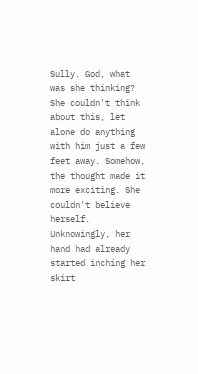Sully. God, what was she thinking? She couldn't think about this, let alone do anything with him just a few feet away. Somehow, the thought made it more exciting. She couldn't believe herself. Unknowingly, her hand had already started inching her skirt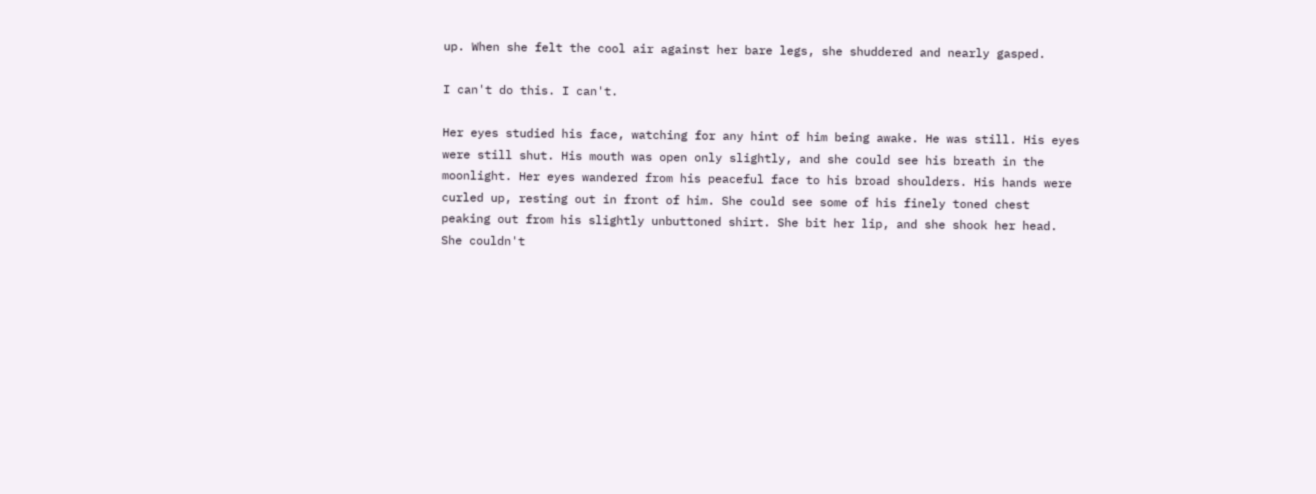up. When she felt the cool air against her bare legs, she shuddered and nearly gasped.

I can't do this. I can't.

Her eyes studied his face, watching for any hint of him being awake. He was still. His eyes were still shut. His mouth was open only slightly, and she could see his breath in the moonlight. Her eyes wandered from his peaceful face to his broad shoulders. His hands were curled up, resting out in front of him. She could see some of his finely toned chest peaking out from his slightly unbuttoned shirt. She bit her lip, and she shook her head. She couldn't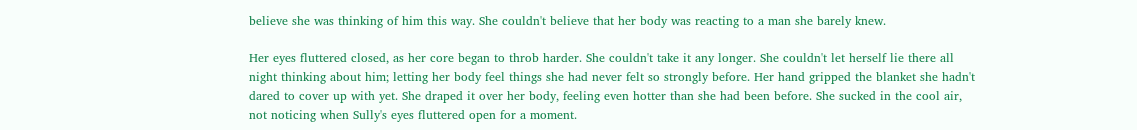believe she was thinking of him this way. She couldn't believe that her body was reacting to a man she barely knew.

Her eyes fluttered closed, as her core began to throb harder. She couldn't take it any longer. She couldn't let herself lie there all night thinking about him; letting her body feel things she had never felt so strongly before. Her hand gripped the blanket she hadn't dared to cover up with yet. She draped it over her body, feeling even hotter than she had been before. She sucked in the cool air, not noticing when Sully's eyes fluttered open for a moment.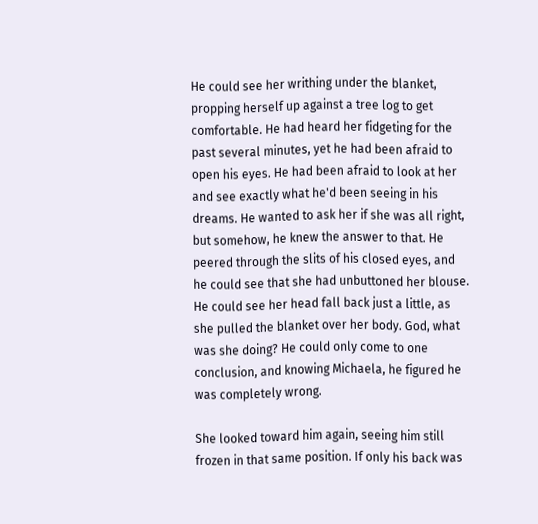He could see her writhing under the blanket, propping herself up against a tree log to get comfortable. He had heard her fidgeting for the past several minutes, yet he had been afraid to open his eyes. He had been afraid to look at her and see exactly what he'd been seeing in his dreams. He wanted to ask her if she was all right, but somehow, he knew the answer to that. He peered through the slits of his closed eyes, and he could see that she had unbuttoned her blouse. He could see her head fall back just a little, as she pulled the blanket over her body. God, what was she doing? He could only come to one conclusion, and knowing Michaela, he figured he was completely wrong.

She looked toward him again, seeing him still frozen in that same position. If only his back was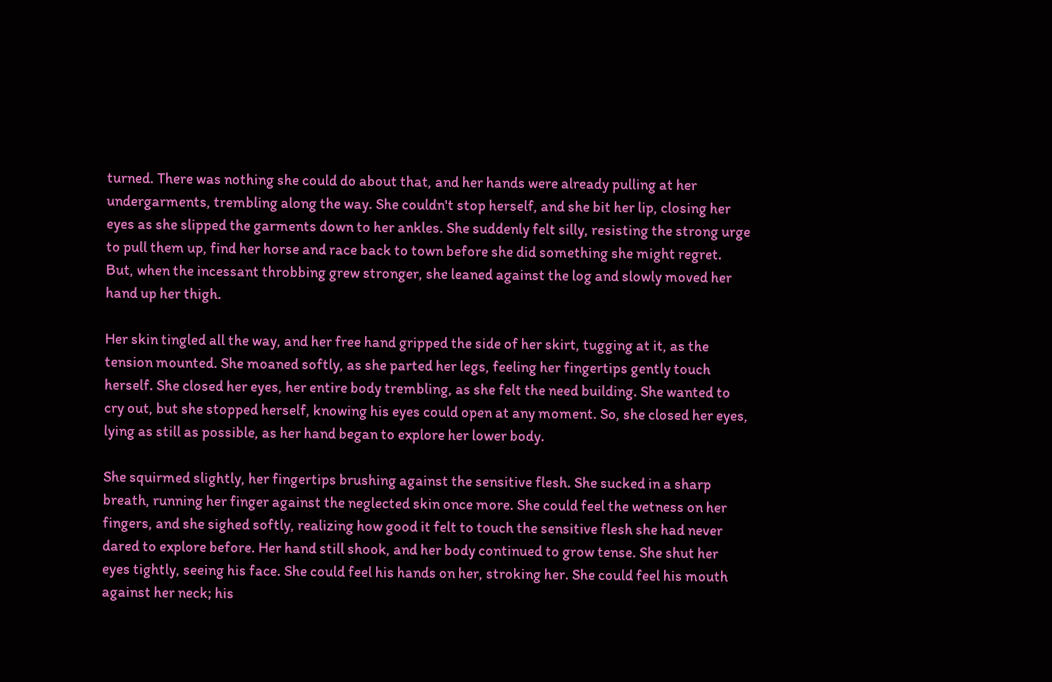turned. There was nothing she could do about that, and her hands were already pulling at her undergarments, trembling along the way. She couldn't stop herself, and she bit her lip, closing her eyes as she slipped the garments down to her ankles. She suddenly felt silly, resisting the strong urge to pull them up, find her horse and race back to town before she did something she might regret. But, when the incessant throbbing grew stronger, she leaned against the log and slowly moved her hand up her thigh.

Her skin tingled all the way, and her free hand gripped the side of her skirt, tugging at it, as the tension mounted. She moaned softly, as she parted her legs, feeling her fingertips gently touch herself. She closed her eyes, her entire body trembling, as she felt the need building. She wanted to cry out, but she stopped herself, knowing his eyes could open at any moment. So, she closed her eyes, lying as still as possible, as her hand began to explore her lower body.

She squirmed slightly, her fingertips brushing against the sensitive flesh. She sucked in a sharp breath, running her finger against the neglected skin once more. She could feel the wetness on her fingers, and she sighed softly, realizing how good it felt to touch the sensitive flesh she had never dared to explore before. Her hand still shook, and her body continued to grow tense. She shut her eyes tightly, seeing his face. She could feel his hands on her, stroking her. She could feel his mouth against her neck; his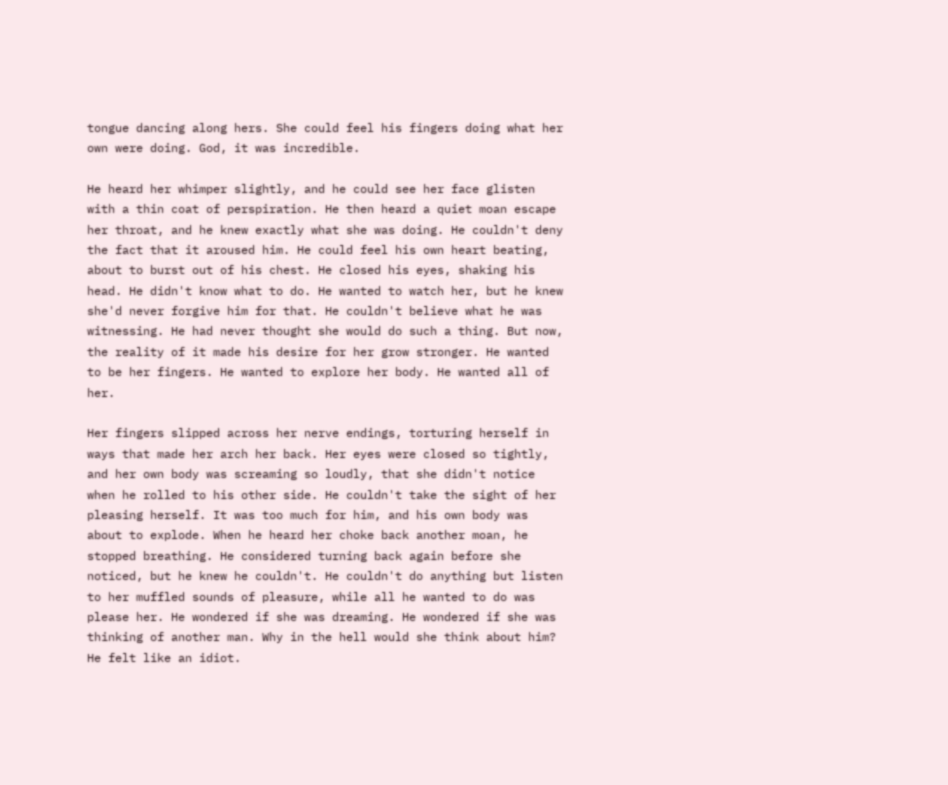tongue dancing along hers. She could feel his fingers doing what her own were doing. God, it was incredible.

He heard her whimper slightly, and he could see her face glisten with a thin coat of perspiration. He then heard a quiet moan escape her throat, and he knew exactly what she was doing. He couldn't deny the fact that it aroused him. He could feel his own heart beating, about to burst out of his chest. He closed his eyes, shaking his head. He didn't know what to do. He wanted to watch her, but he knew she'd never forgive him for that. He couldn't believe what he was witnessing. He had never thought she would do such a thing. But now, the reality of it made his desire for her grow stronger. He wanted to be her fingers. He wanted to explore her body. He wanted all of her.

Her fingers slipped across her nerve endings, torturing herself in ways that made her arch her back. Her eyes were closed so tightly, and her own body was screaming so loudly, that she didn't notice when he rolled to his other side. He couldn't take the sight of her pleasing herself. It was too much for him, and his own body was about to explode. When he heard her choke back another moan, he stopped breathing. He considered turning back again before she noticed, but he knew he couldn't. He couldn't do anything but listen to her muffled sounds of pleasure, while all he wanted to do was please her. He wondered if she was dreaming. He wondered if she was thinking of another man. Why in the hell would she think about him? He felt like an idiot.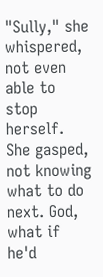"Sully," she whispered, not even able to stop herself. She gasped, not knowing what to do next. God, what if he'd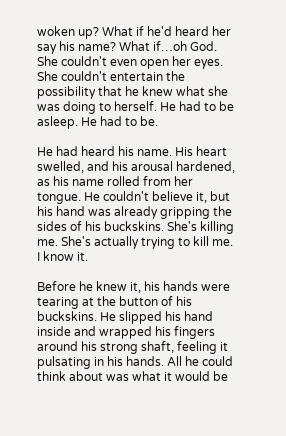woken up? What if he'd heard her say his name? What if…oh God. She couldn't even open her eyes. She couldn't entertain the possibility that he knew what she was doing to herself. He had to be asleep. He had to be.

He had heard his name. His heart swelled, and his arousal hardened, as his name rolled from her tongue. He couldn't believe it, but his hand was already gripping the sides of his buckskins. She's killing me. She's actually trying to kill me. I know it.

Before he knew it, his hands were tearing at the button of his buckskins. He slipped his hand inside and wrapped his fingers around his strong shaft, feeling it pulsating in his hands. All he could think about was what it would be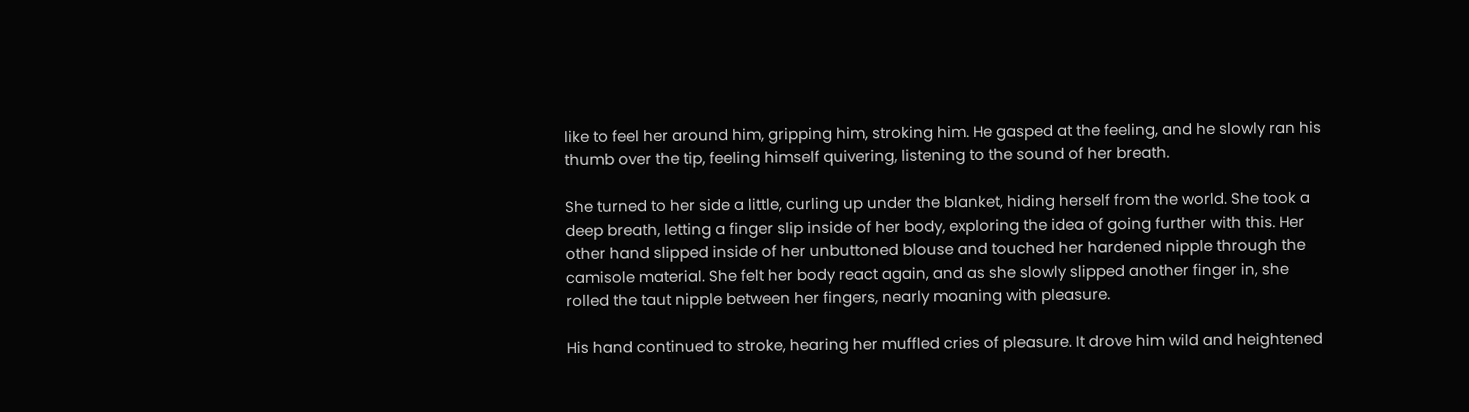like to feel her around him, gripping him, stroking him. He gasped at the feeling, and he slowly ran his thumb over the tip, feeling himself quivering, listening to the sound of her breath.

She turned to her side a little, curling up under the blanket, hiding herself from the world. She took a deep breath, letting a finger slip inside of her body, exploring the idea of going further with this. Her other hand slipped inside of her unbuttoned blouse and touched her hardened nipple through the camisole material. She felt her body react again, and as she slowly slipped another finger in, she rolled the taut nipple between her fingers, nearly moaning with pleasure.

His hand continued to stroke, hearing her muffled cries of pleasure. It drove him wild and heightened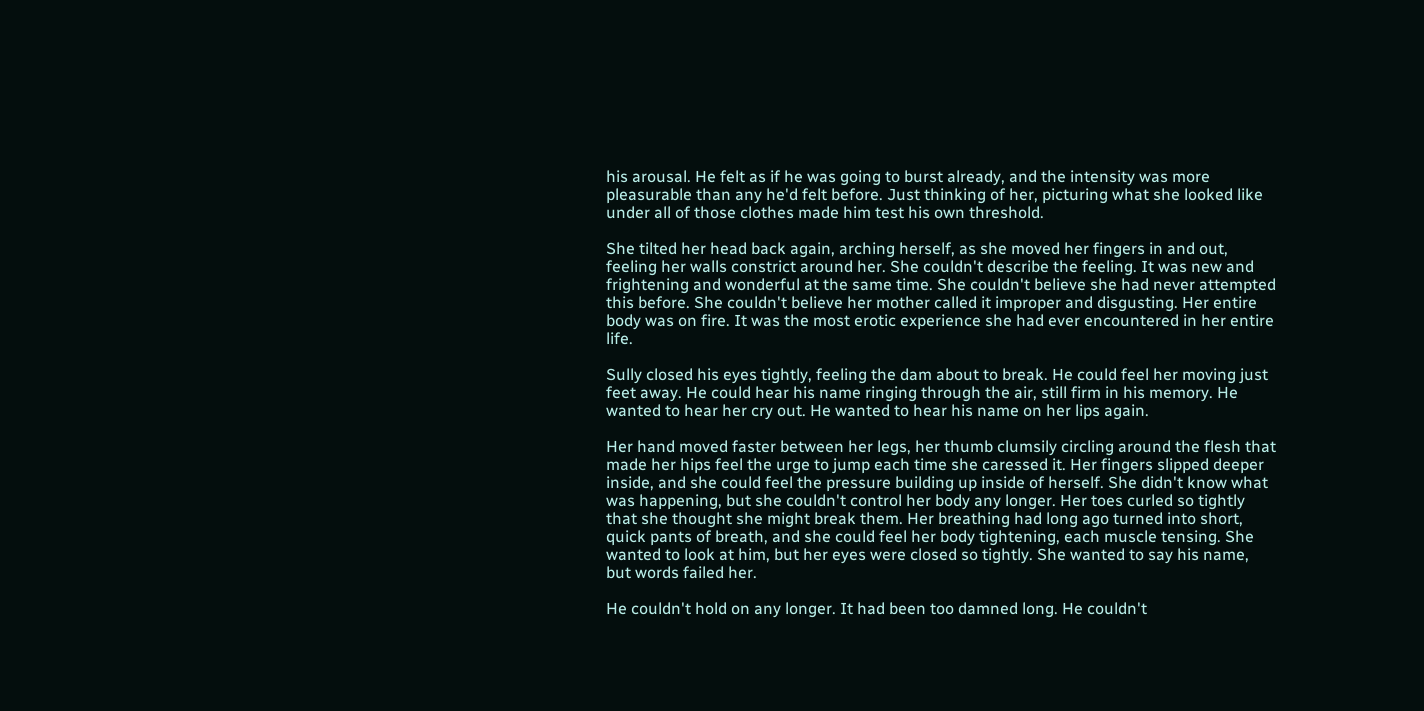his arousal. He felt as if he was going to burst already, and the intensity was more pleasurable than any he'd felt before. Just thinking of her, picturing what she looked like under all of those clothes made him test his own threshold.

She tilted her head back again, arching herself, as she moved her fingers in and out, feeling her walls constrict around her. She couldn't describe the feeling. It was new and frightening and wonderful at the same time. She couldn't believe she had never attempted this before. She couldn't believe her mother called it improper and disgusting. Her entire body was on fire. It was the most erotic experience she had ever encountered in her entire life.

Sully closed his eyes tightly, feeling the dam about to break. He could feel her moving just feet away. He could hear his name ringing through the air, still firm in his memory. He wanted to hear her cry out. He wanted to hear his name on her lips again.

Her hand moved faster between her legs, her thumb clumsily circling around the flesh that made her hips feel the urge to jump each time she caressed it. Her fingers slipped deeper inside, and she could feel the pressure building up inside of herself. She didn't know what was happening, but she couldn't control her body any longer. Her toes curled so tightly that she thought she might break them. Her breathing had long ago turned into short, quick pants of breath, and she could feel her body tightening, each muscle tensing. She wanted to look at him, but her eyes were closed so tightly. She wanted to say his name, but words failed her.

He couldn't hold on any longer. It had been too damned long. He couldn't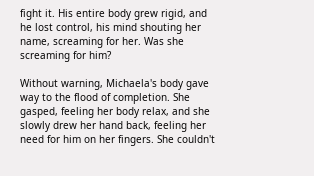fight it. His entire body grew rigid, and he lost control, his mind shouting her name, screaming for her. Was she screaming for him?

Without warning, Michaela's body gave way to the flood of completion. She gasped, feeling her body relax, and she slowly drew her hand back, feeling her need for him on her fingers. She couldn't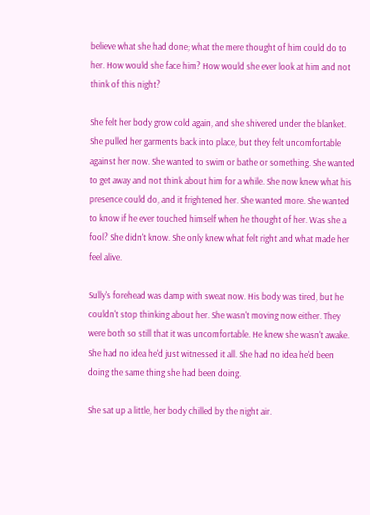believe what she had done; what the mere thought of him could do to her. How would she face him? How would she ever look at him and not think of this night?

She felt her body grow cold again, and she shivered under the blanket. She pulled her garments back into place, but they felt uncomfortable against her now. She wanted to swim or bathe or something. She wanted to get away and not think about him for a while. She now knew what his presence could do, and it frightened her. She wanted more. She wanted to know if he ever touched himself when he thought of her. Was she a fool? She didn't know. She only knew what felt right and what made her feel alive.

Sully's forehead was damp with sweat now. His body was tired, but he couldn't stop thinking about her. She wasn't moving now either. They were both so still that it was uncomfortable. He knew she wasn't awake. She had no idea he'd just witnessed it all. She had no idea he'd been doing the same thing she had been doing.

She sat up a little, her body chilled by the night air.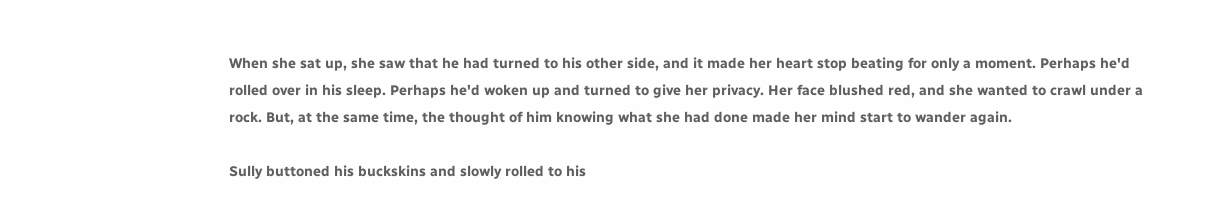When she sat up, she saw that he had turned to his other side, and it made her heart stop beating for only a moment. Perhaps he'd rolled over in his sleep. Perhaps he'd woken up and turned to give her privacy. Her face blushed red, and she wanted to crawl under a rock. But, at the same time, the thought of him knowing what she had done made her mind start to wander again.

Sully buttoned his buckskins and slowly rolled to his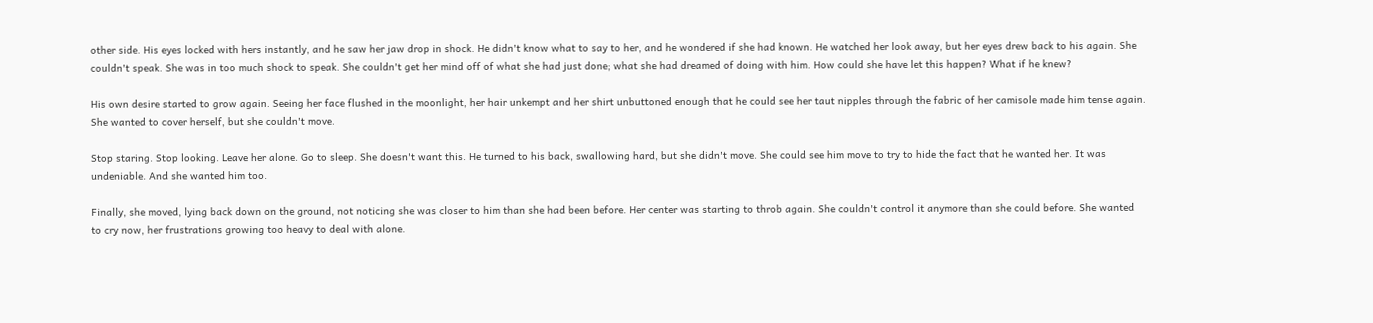other side. His eyes locked with hers instantly, and he saw her jaw drop in shock. He didn't know what to say to her, and he wondered if she had known. He watched her look away, but her eyes drew back to his again. She couldn't speak. She was in too much shock to speak. She couldn't get her mind off of what she had just done; what she had dreamed of doing with him. How could she have let this happen? What if he knew?

His own desire started to grow again. Seeing her face flushed in the moonlight, her hair unkempt and her shirt unbuttoned enough that he could see her taut nipples through the fabric of her camisole made him tense again. She wanted to cover herself, but she couldn't move.

Stop staring. Stop looking. Leave her alone. Go to sleep. She doesn't want this. He turned to his back, swallowing hard, but she didn't move. She could see him move to try to hide the fact that he wanted her. It was undeniable. And she wanted him too.

Finally, she moved, lying back down on the ground, not noticing she was closer to him than she had been before. Her center was starting to throb again. She couldn't control it anymore than she could before. She wanted to cry now, her frustrations growing too heavy to deal with alone.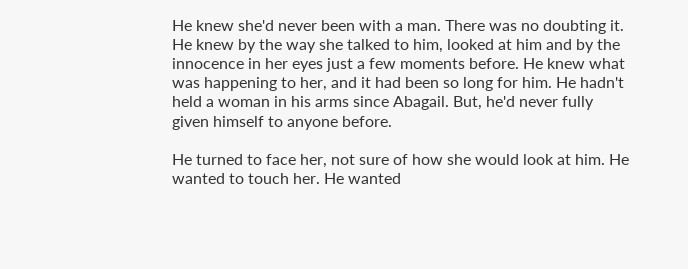He knew she'd never been with a man. There was no doubting it. He knew by the way she talked to him, looked at him and by the innocence in her eyes just a few moments before. He knew what was happening to her, and it had been so long for him. He hadn't held a woman in his arms since Abagail. But, he'd never fully given himself to anyone before.

He turned to face her, not sure of how she would look at him. He wanted to touch her. He wanted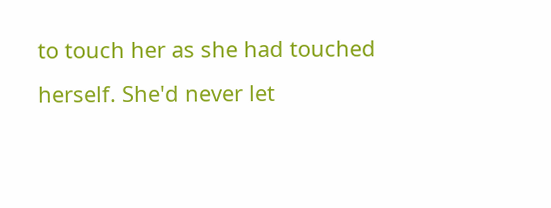to touch her as she had touched herself. She'd never let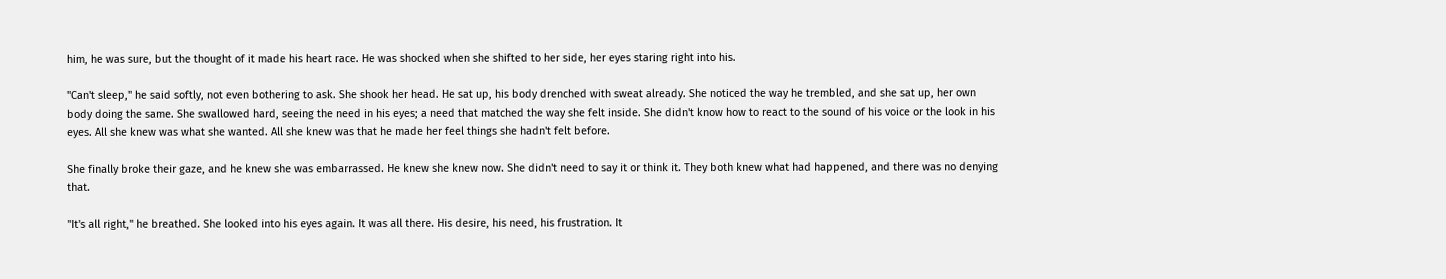him, he was sure, but the thought of it made his heart race. He was shocked when she shifted to her side, her eyes staring right into his.

"Can't sleep," he said softly, not even bothering to ask. She shook her head. He sat up, his body drenched with sweat already. She noticed the way he trembled, and she sat up, her own body doing the same. She swallowed hard, seeing the need in his eyes; a need that matched the way she felt inside. She didn't know how to react to the sound of his voice or the look in his eyes. All she knew was what she wanted. All she knew was that he made her feel things she hadn't felt before.

She finally broke their gaze, and he knew she was embarrassed. He knew she knew now. She didn't need to say it or think it. They both knew what had happened, and there was no denying that.

"It's all right," he breathed. She looked into his eyes again. It was all there. His desire, his need, his frustration. It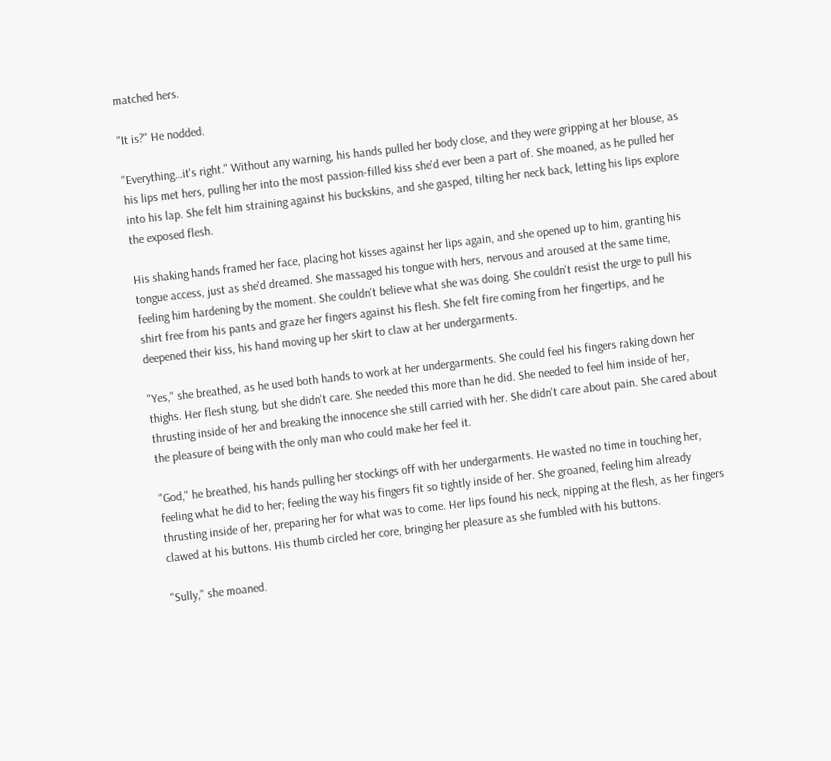matched hers.

"It is?" He nodded.

"Everything…it's right." Without any warning, his hands pulled her body close, and they were gripping at her blouse, as his lips met hers, pulling her into the most passion-filled kiss she'd ever been a part of. She moaned, as he pulled her into his lap. She felt him straining against his buckskins, and she gasped, tilting her neck back, letting his lips explore the exposed flesh.

His shaking hands framed her face, placing hot kisses against her lips again, and she opened up to him, granting his tongue access, just as she'd dreamed. She massaged his tongue with hers, nervous and aroused at the same time, feeling him hardening by the moment. She couldn't believe what she was doing. She couldn't resist the urge to pull his shirt free from his pants and graze her fingers against his flesh. She felt fire coming from her fingertips, and he deepened their kiss, his hand moving up her skirt to claw at her undergarments.

"Yes," she breathed, as he used both hands to work at her undergarments. She could feel his fingers raking down her thighs. Her flesh stung, but she didn't care. She needed this more than he did. She needed to feel him inside of her, thrusting inside of her and breaking the innocence she still carried with her. She didn't care about pain. She cared about the pleasure of being with the only man who could make her feel it.

"God," he breathed, his hands pulling her stockings off with her undergarments. He wasted no time in touching her, feeling what he did to her; feeling the way his fingers fit so tightly inside of her. She groaned, feeling him already thrusting inside of her, preparing her for what was to come. Her lips found his neck, nipping at the flesh, as her fingers clawed at his buttons. His thumb circled her core, bringing her pleasure as she fumbled with his buttons.

"Sully," she moaned.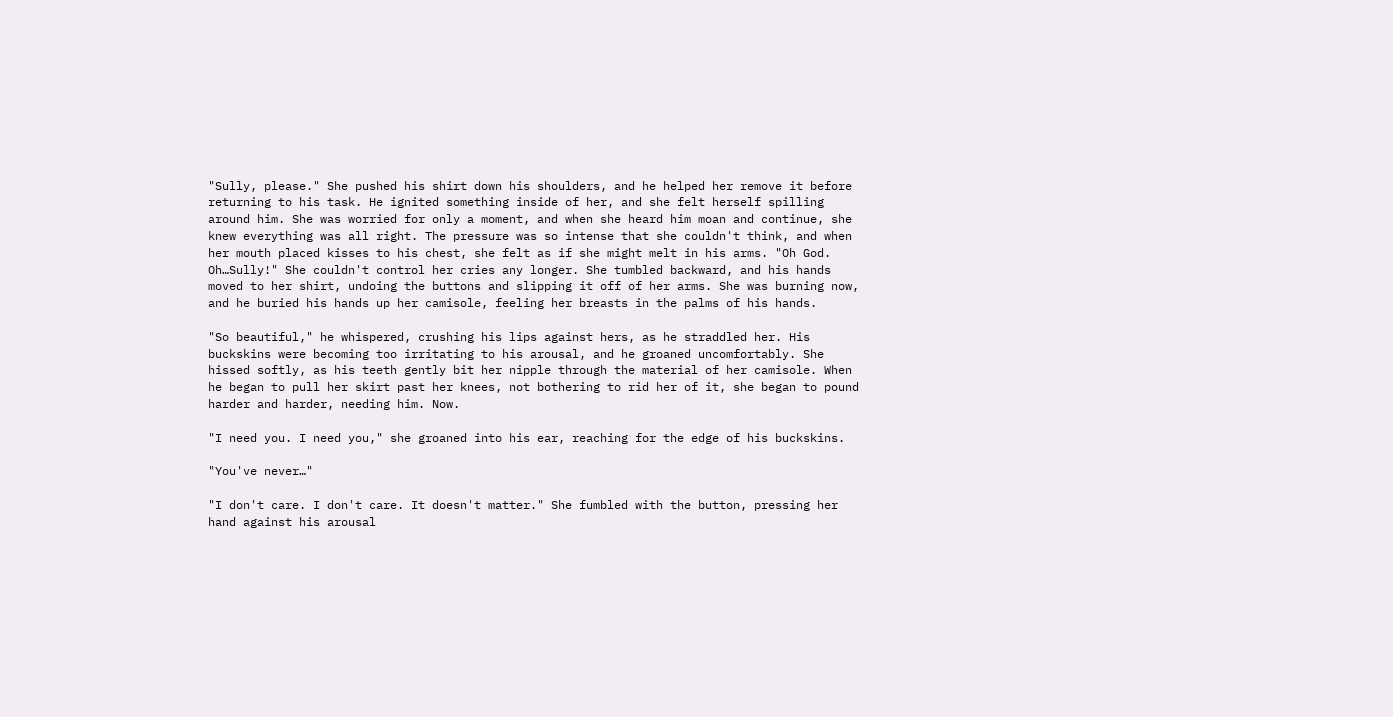"Sully, please." She pushed his shirt down his shoulders, and he helped her remove it before returning to his task. He ignited something inside of her, and she felt herself spilling around him. She was worried for only a moment, and when she heard him moan and continue, she knew everything was all right. The pressure was so intense that she couldn't think, and when her mouth placed kisses to his chest, she felt as if she might melt in his arms. "Oh God. Oh…Sully!" She couldn't control her cries any longer. She tumbled backward, and his hands moved to her shirt, undoing the buttons and slipping it off of her arms. She was burning now, and he buried his hands up her camisole, feeling her breasts in the palms of his hands.

"So beautiful," he whispered, crushing his lips against hers, as he straddled her. His buckskins were becoming too irritating to his arousal, and he groaned uncomfortably. She hissed softly, as his teeth gently bit her nipple through the material of her camisole. When he began to pull her skirt past her knees, not bothering to rid her of it, she began to pound harder and harder, needing him. Now.

"I need you. I need you," she groaned into his ear, reaching for the edge of his buckskins.

"You've never…"

"I don't care. I don't care. It doesn't matter." She fumbled with the button, pressing her hand against his arousal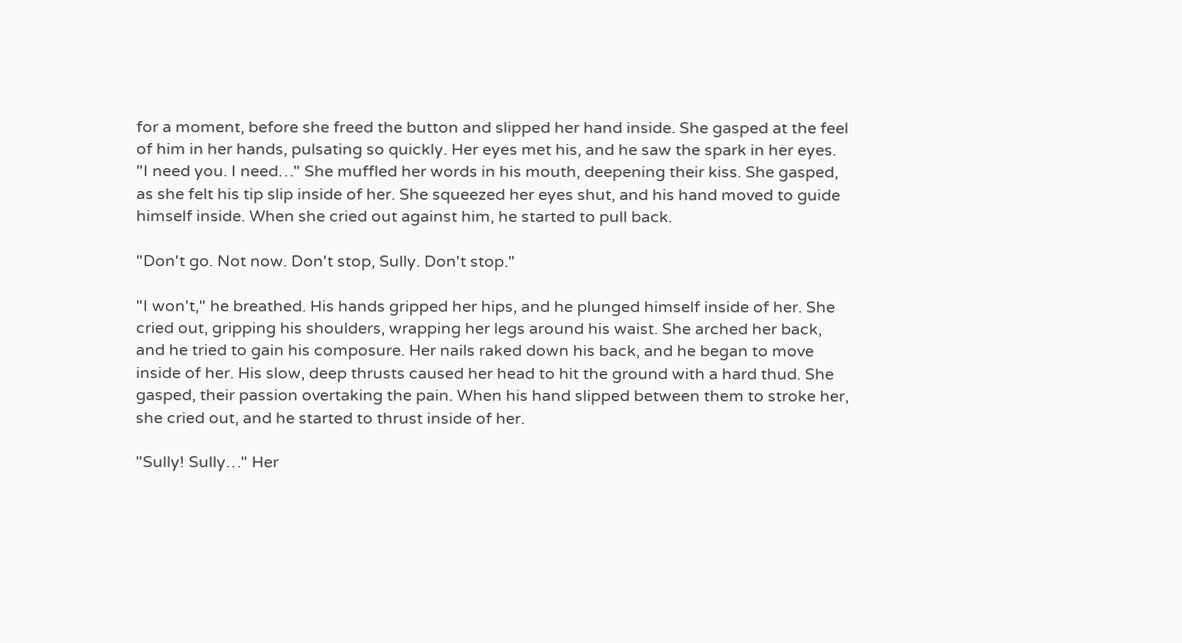for a moment, before she freed the button and slipped her hand inside. She gasped at the feel of him in her hands, pulsating so quickly. Her eyes met his, and he saw the spark in her eyes. "I need you. I need…" She muffled her words in his mouth, deepening their kiss. She gasped, as she felt his tip slip inside of her. She squeezed her eyes shut, and his hand moved to guide himself inside. When she cried out against him, he started to pull back.

"Don't go. Not now. Don't stop, Sully. Don't stop."

"I won't," he breathed. His hands gripped her hips, and he plunged himself inside of her. She cried out, gripping his shoulders, wrapping her legs around his waist. She arched her back, and he tried to gain his composure. Her nails raked down his back, and he began to move inside of her. His slow, deep thrusts caused her head to hit the ground with a hard thud. She gasped, their passion overtaking the pain. When his hand slipped between them to stroke her, she cried out, and he started to thrust inside of her.

"Sully! Sully…" Her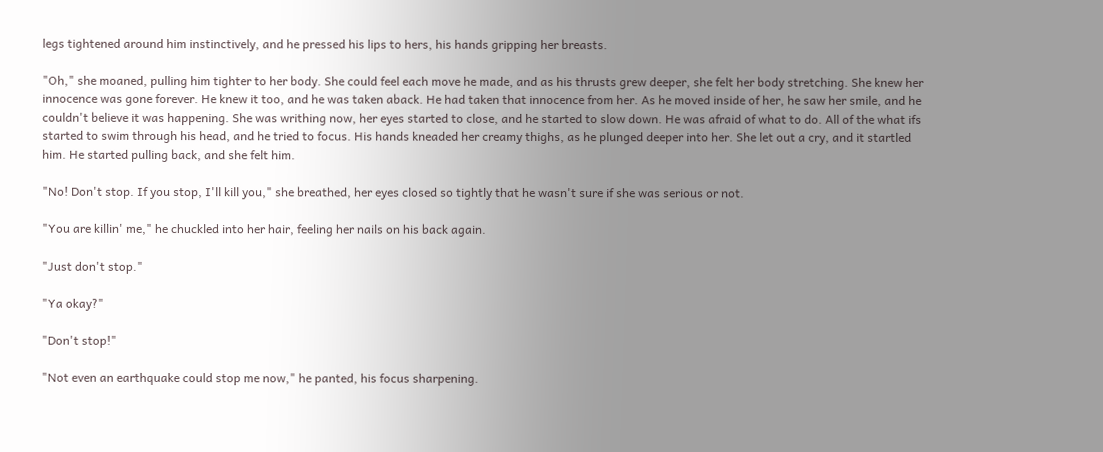legs tightened around him instinctively, and he pressed his lips to hers, his hands gripping her breasts.

"Oh," she moaned, pulling him tighter to her body. She could feel each move he made, and as his thrusts grew deeper, she felt her body stretching. She knew her innocence was gone forever. He knew it too, and he was taken aback. He had taken that innocence from her. As he moved inside of her, he saw her smile, and he couldn't believe it was happening. She was writhing now, her eyes started to close, and he started to slow down. He was afraid of what to do. All of the what ifs started to swim through his head, and he tried to focus. His hands kneaded her creamy thighs, as he plunged deeper into her. She let out a cry, and it startled him. He started pulling back, and she felt him.

"No! Don't stop. If you stop, I'll kill you," she breathed, her eyes closed so tightly that he wasn't sure if she was serious or not.

"You are killin' me," he chuckled into her hair, feeling her nails on his back again.

"Just don't stop."

"Ya okay?"

"Don't stop!"

"Not even an earthquake could stop me now," he panted, his focus sharpening.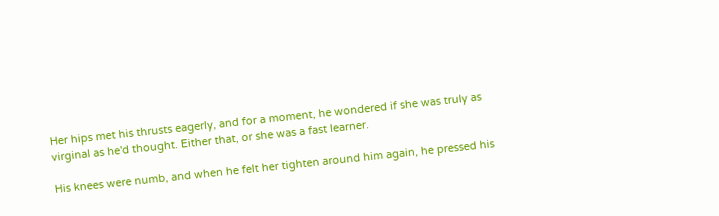Her hips met his thrusts eagerly, and for a moment, he wondered if she was truly as virginal as he'd thought. Either that, or she was a fast learner.

His knees were numb, and when he felt her tighten around him again, he pressed his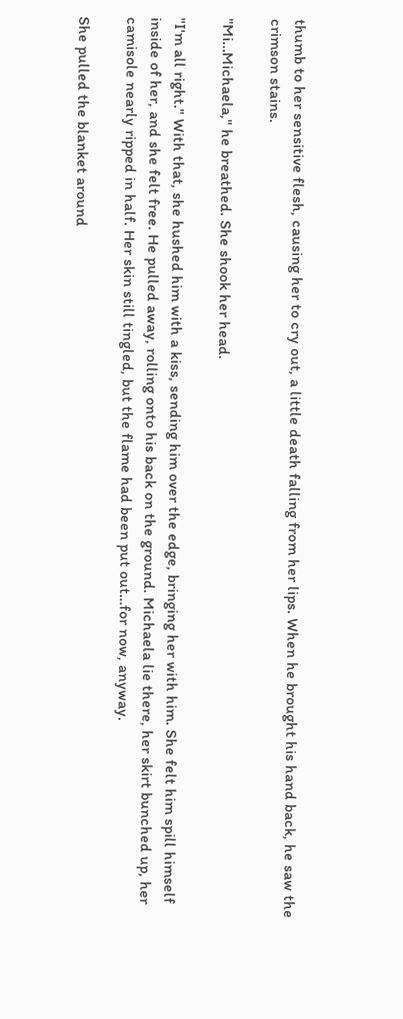thumb to her sensitive flesh, causing her to cry out, a little death falling from her lips. When he brought his hand back, he saw the crimson stains.

"Mi…Michaela," he breathed. She shook her head.

"I'm all right." With that, she hushed him with a kiss, sending him over the edge, bringing her with him. She felt him spill himself inside of her, and she felt free. He pulled away, rolling onto his back on the ground. Michaela lie there, her skirt bunched up, her camisole nearly ripped in half. Her skin still tingled, but the flame had been put out…for now, anyway.

She pulled the blanket around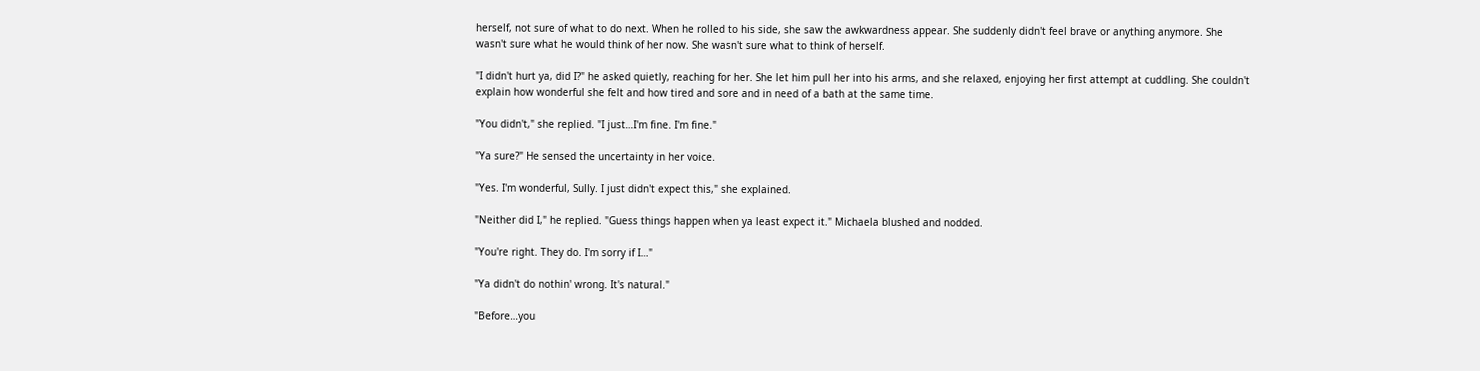herself, not sure of what to do next. When he rolled to his side, she saw the awkwardness appear. She suddenly didn't feel brave or anything anymore. She wasn't sure what he would think of her now. She wasn't sure what to think of herself.

"I didn't hurt ya, did I?" he asked quietly, reaching for her. She let him pull her into his arms, and she relaxed, enjoying her first attempt at cuddling. She couldn't explain how wonderful she felt and how tired and sore and in need of a bath at the same time.

"You didn't," she replied. "I just…I'm fine. I'm fine."

"Ya sure?" He sensed the uncertainty in her voice.

"Yes. I'm wonderful, Sully. I just didn't expect this," she explained.

"Neither did I," he replied. "Guess things happen when ya least expect it." Michaela blushed and nodded.

"You're right. They do. I'm sorry if I…"

"Ya didn't do nothin' wrong. It's natural."

"Before…you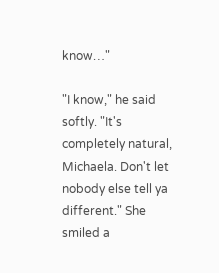know…"

"I know," he said softly. "It's completely natural, Michaela. Don't let nobody else tell ya different." She smiled a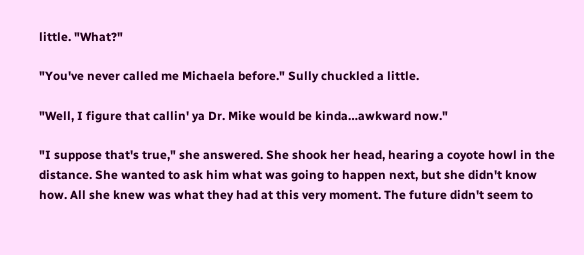little. "What?"

"You've never called me Michaela before." Sully chuckled a little.

"Well, I figure that callin' ya Dr. Mike would be kinda…awkward now."

"I suppose that's true," she answered. She shook her head, hearing a coyote howl in the distance. She wanted to ask him what was going to happen next, but she didn't know how. All she knew was what they had at this very moment. The future didn't seem to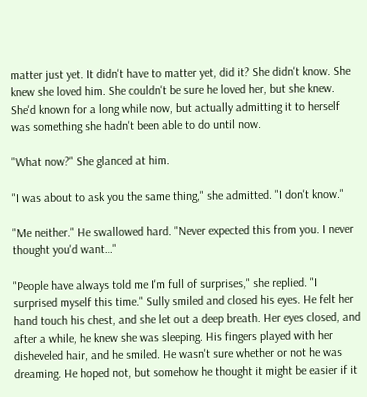matter just yet. It didn't have to matter yet, did it? She didn't know. She knew she loved him. She couldn't be sure he loved her, but she knew. She'd known for a long while now, but actually admitting it to herself was something she hadn't been able to do until now.

"What now?" She glanced at him.

"I was about to ask you the same thing," she admitted. "I don't know."

"Me neither." He swallowed hard. "Never expected this from you. I never thought you'd want…"

"People have always told me I'm full of surprises," she replied. "I surprised myself this time." Sully smiled and closed his eyes. He felt her hand touch his chest, and she let out a deep breath. Her eyes closed, and after a while, he knew she was sleeping. His fingers played with her disheveled hair, and he smiled. He wasn't sure whether or not he was dreaming. He hoped not, but somehow he thought it might be easier if it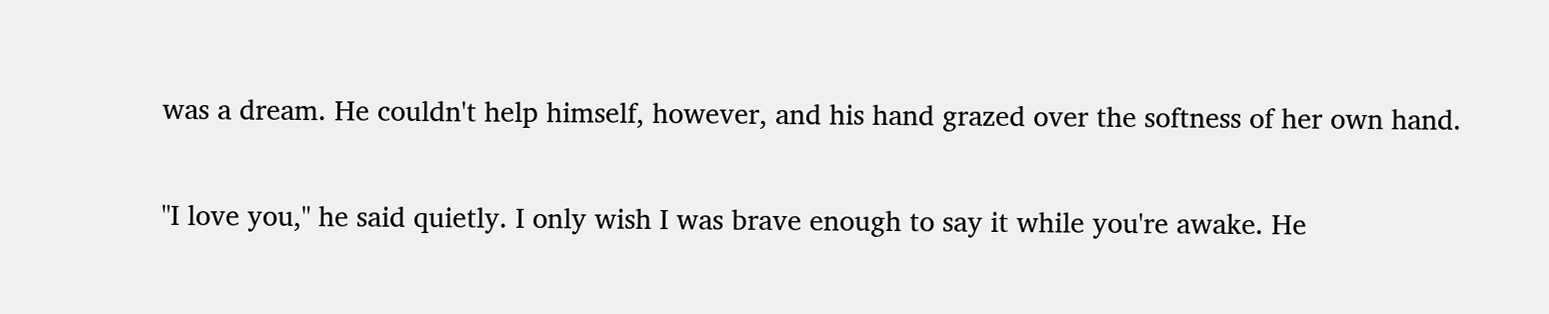was a dream. He couldn't help himself, however, and his hand grazed over the softness of her own hand.

"I love you," he said quietly. I only wish I was brave enough to say it while you're awake. He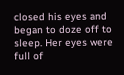closed his eyes and began to doze off to sleep. Her eyes were full of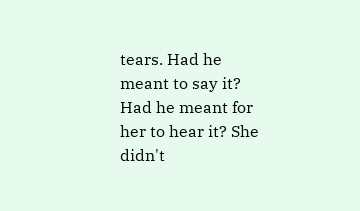tears. Had he meant to say it? Had he meant for her to hear it? She didn't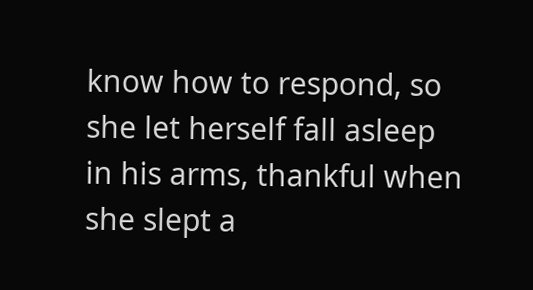know how to respond, so she let herself fall asleep in his arms, thankful when she slept a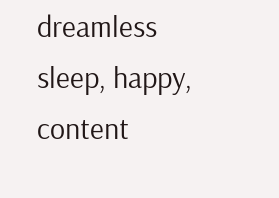dreamless sleep, happy, content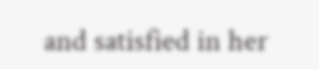and satisfied in her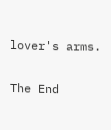lover's arms.

The End